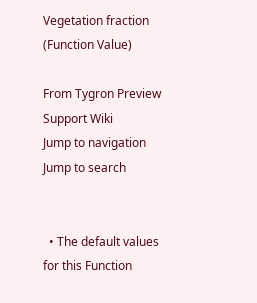Vegetation fraction (Function Value)

From Tygron Preview Support Wiki
Jump to navigation Jump to search


  • The default values for this Function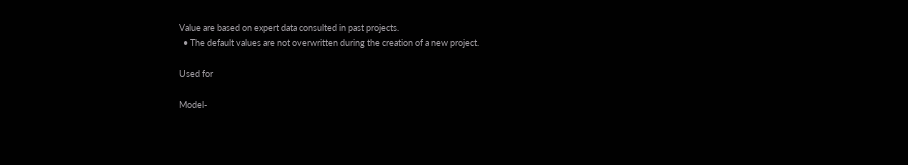Value are based on expert data consulted in past projects.
  • The default values are not overwritten during the creation of a new project.

Used for

Model-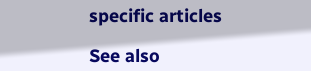specific articles

See also